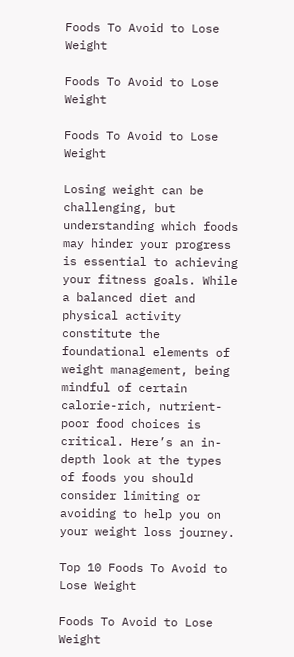Foods To Avoid to Lose Weight

Foods To Avoid to Lose Weight

Foods To Avoid to Lose Weight

Losing weight can be challenging, but understanding which foods may hinder your progress is essential to achieving your fitness goals. While a balanced diet and physical activity constitute the foundational elements of weight management, being mindful of certain calorie-rich, nutrient-poor food choices is critical. Here’s an in-depth look at the types of foods you should consider limiting or avoiding to help you on your weight loss journey.

Top 10 Foods To Avoid to Lose Weight

Foods To Avoid to Lose Weight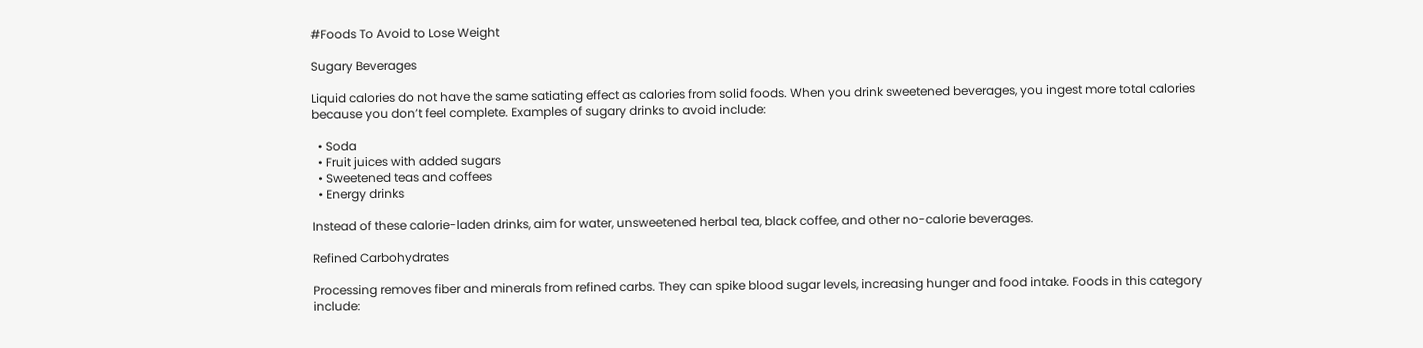#Foods To Avoid to Lose Weight

Sugary Beverages

Liquid calories do not have the same satiating effect as calories from solid foods. When you drink sweetened beverages, you ingest more total calories because you don’t feel complete. Examples of sugary drinks to avoid include:

  • Soda
  • Fruit juices with added sugars
  • Sweetened teas and coffees
  • Energy drinks

Instead of these calorie-laden drinks, aim for water, unsweetened herbal tea, black coffee, and other no-calorie beverages.

Refined Carbohydrates

Processing removes fiber and minerals from refined carbs. They can spike blood sugar levels, increasing hunger and food intake. Foods in this category include: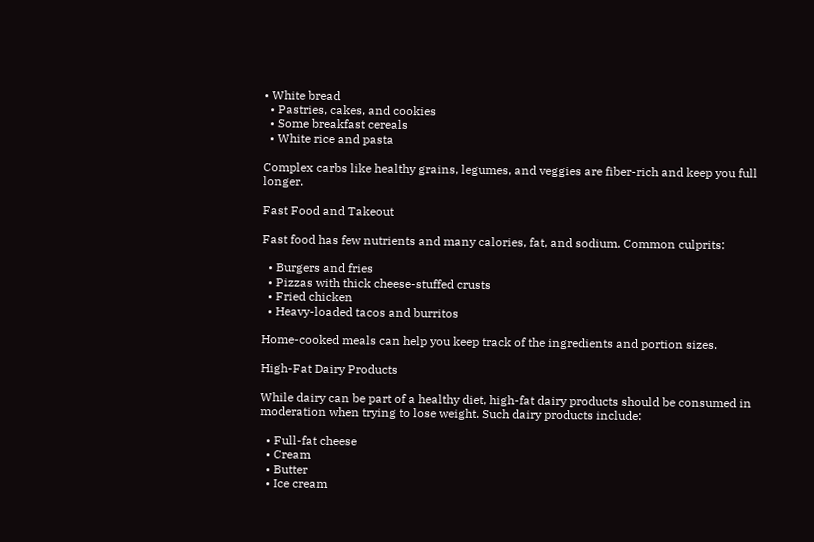• White bread
  • Pastries, cakes, and cookies
  • Some breakfast cereals
  • White rice and pasta

Complex carbs like healthy grains, legumes, and veggies are fiber-rich and keep you full longer.

Fast Food and Takeout

Fast food has few nutrients and many calories, fat, and sodium. Common culprits:

  • Burgers and fries
  • Pizzas with thick cheese-stuffed crusts
  • Fried chicken
  • Heavy-loaded tacos and burritos

Home-cooked meals can help you keep track of the ingredients and portion sizes.

High-Fat Dairy Products

While dairy can be part of a healthy diet, high-fat dairy products should be consumed in moderation when trying to lose weight. Such dairy products include:

  • Full-fat cheese
  • Cream
  • Butter
  • Ice cream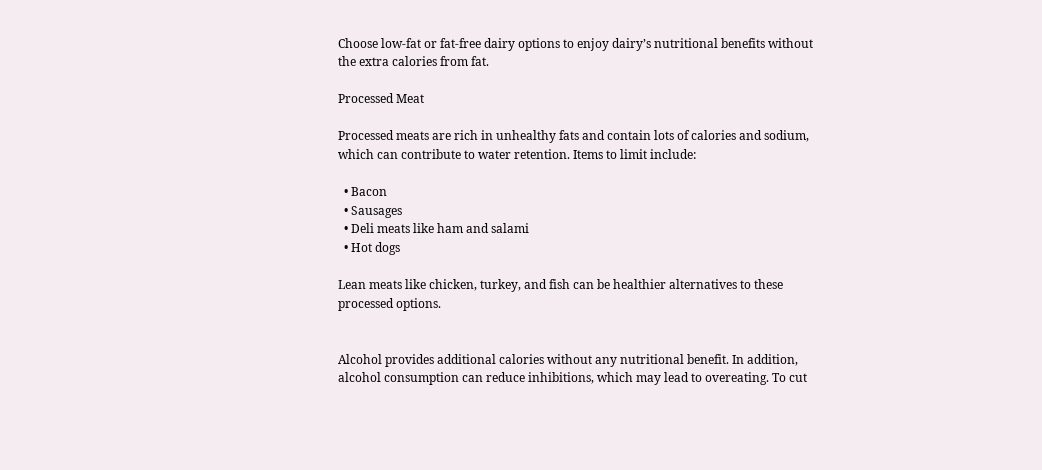Choose low-fat or fat-free dairy options to enjoy dairy’s nutritional benefits without the extra calories from fat.

Processed Meat

Processed meats are rich in unhealthy fats and contain lots of calories and sodium, which can contribute to water retention. Items to limit include:

  • Bacon
  • Sausages
  • Deli meats like ham and salami
  • Hot dogs

Lean meats like chicken, turkey, and fish can be healthier alternatives to these processed options.


Alcohol provides additional calories without any nutritional benefit. In addition, alcohol consumption can reduce inhibitions, which may lead to overeating. To cut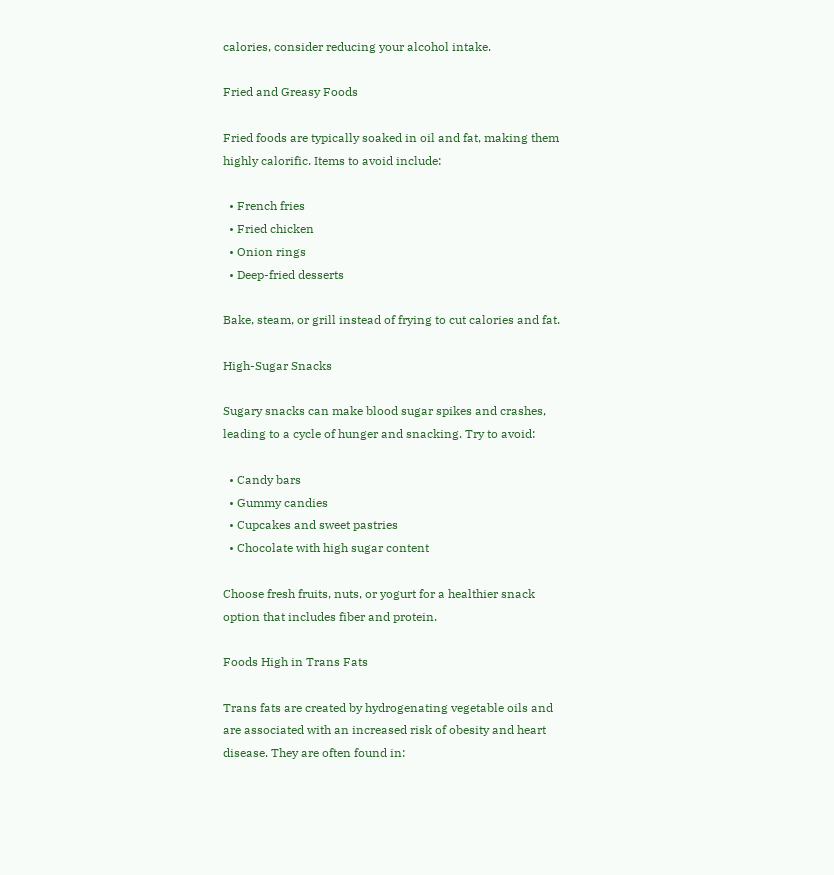calories, consider reducing your alcohol intake.

Fried and Greasy Foods

Fried foods are typically soaked in oil and fat, making them highly calorific. Items to avoid include:

  • French fries
  • Fried chicken
  • Onion rings
  • Deep-fried desserts

Bake, steam, or grill instead of frying to cut calories and fat.

High-Sugar Snacks

Sugary snacks can make blood sugar spikes and crashes, leading to a cycle of hunger and snacking. Try to avoid:

  • Candy bars
  • Gummy candies
  • Cupcakes and sweet pastries
  • Chocolate with high sugar content

Choose fresh fruits, nuts, or yogurt for a healthier snack option that includes fiber and protein.

Foods High in Trans Fats

Trans fats are created by hydrogenating vegetable oils and are associated with an increased risk of obesity and heart disease. They are often found in: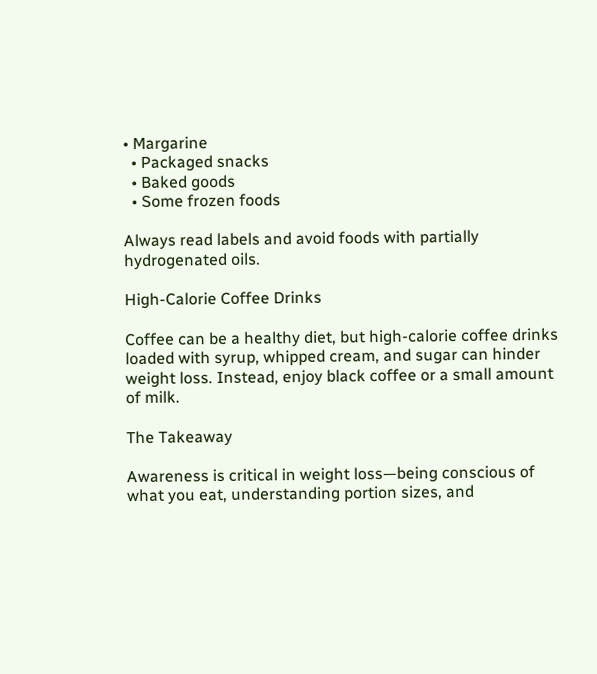• Margarine
  • Packaged snacks
  • Baked goods
  • Some frozen foods

Always read labels and avoid foods with partially hydrogenated oils.

High-Calorie Coffee Drinks

Coffee can be a healthy diet, but high-calorie coffee drinks loaded with syrup, whipped cream, and sugar can hinder weight loss. Instead, enjoy black coffee or a small amount of milk.

The Takeaway

Awareness is critical in weight loss—being conscious of what you eat, understanding portion sizes, and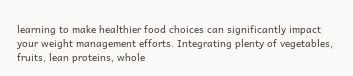learning to make healthier food choices can significantly impact your weight management efforts. Integrating plenty of vegetables, fruits, lean proteins, whole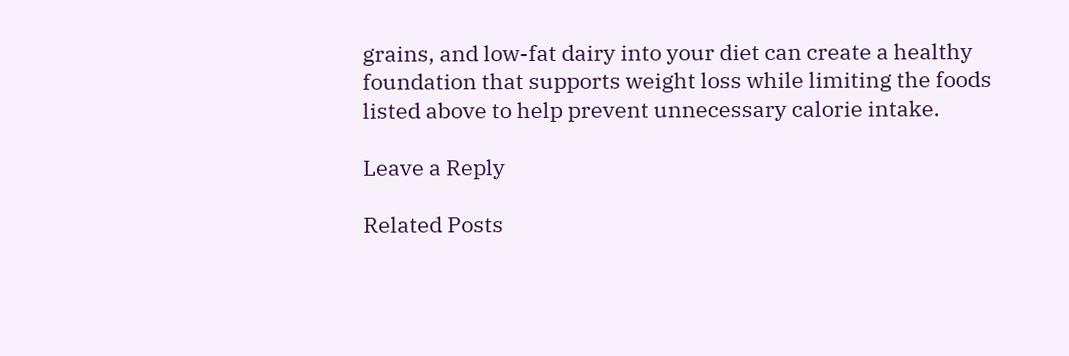grains, and low-fat dairy into your diet can create a healthy foundation that supports weight loss while limiting the foods listed above to help prevent unnecessary calorie intake.

Leave a Reply

Related Posts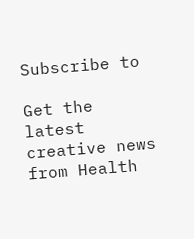Subscribe to

Get the latest creative news from Health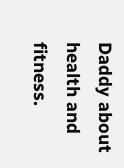Daddy about health and fitness.